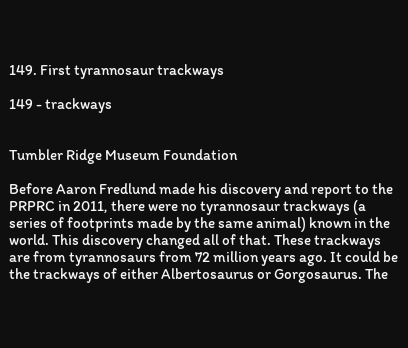149. First tyrannosaur trackways

149 - trackways


Tumbler Ridge Museum Foundation

Before Aaron Fredlund made his discovery and report to the PRPRC in 2011, there were no tyrannosaur trackways (a series of footprints made by the same animal) known in the world. This discovery changed all of that. These trackways are from tyrannosaurs from 72 million years ago. It could be the trackways of either Albertosaurus or Gorgosaurus. The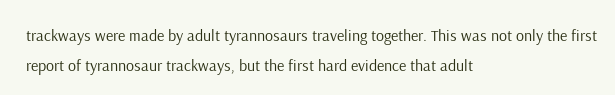trackways were made by adult tyrannosaurs traveling together. This was not only the first report of tyrannosaur trackways, but the first hard evidence that adult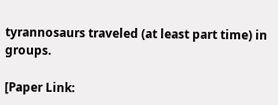tyrannosaurs traveled (at least part time) in groups.

[Paper Link: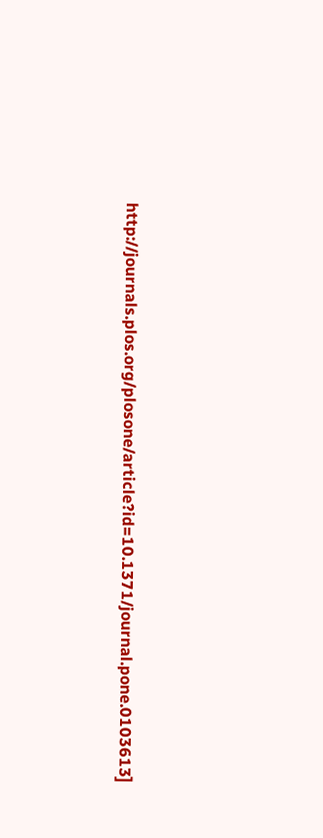http://journals.plos.org/plosone/article?id=10.1371/journal.pone.0103613]